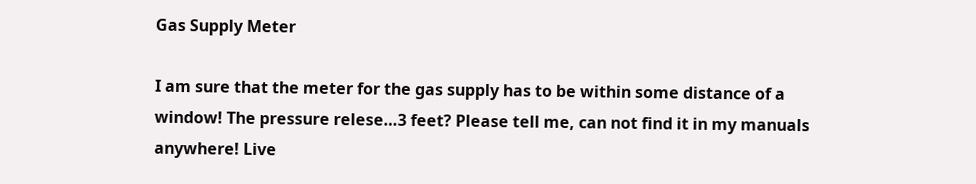Gas Supply Meter

I am sure that the meter for the gas supply has to be within some distance of a window! The pressure relese…3 feet? Please tell me, can not find it in my manuals anywhere! Live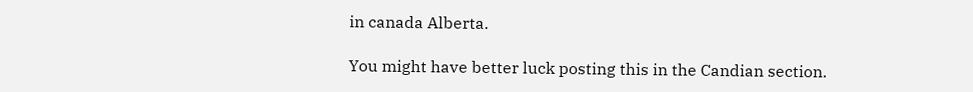in canada Alberta.

You might have better luck posting this in the Candian section.